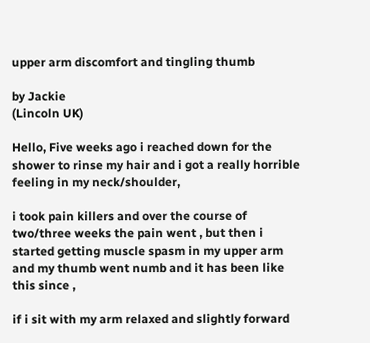upper arm discomfort and tingling thumb

by Jackie
(Lincoln UK)

Hello, Five weeks ago i reached down for the shower to rinse my hair and i got a really horrible feeling in my neck/shoulder,

i took pain killers and over the course of two/three weeks the pain went , but then i started getting muscle spasm in my upper arm and my thumb went numb and it has been like this since ,

if i sit with my arm relaxed and slightly forward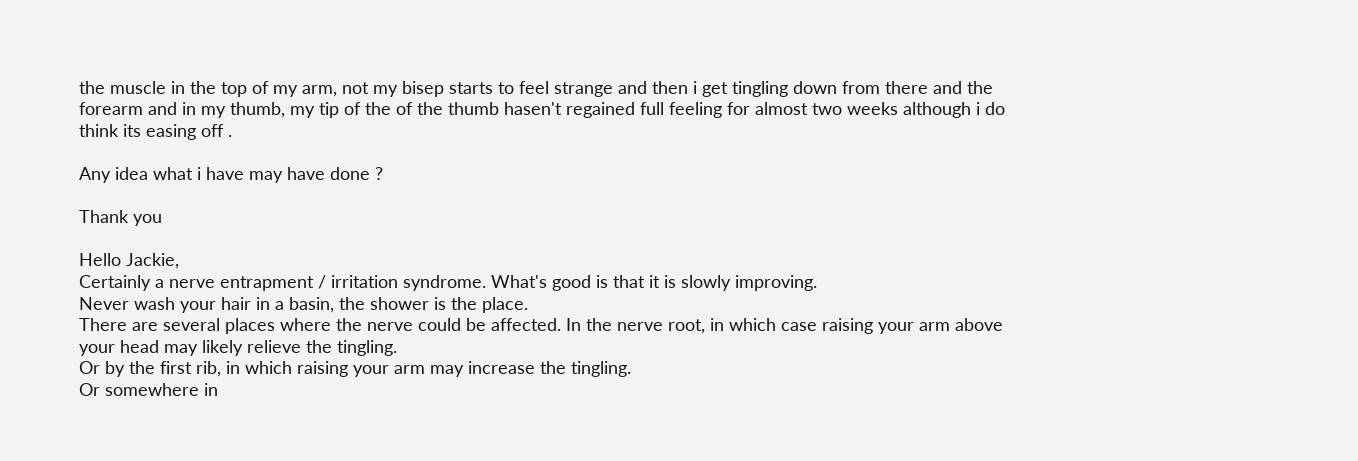the muscle in the top of my arm, not my bisep starts to feel strange and then i get tingling down from there and the forearm and in my thumb, my tip of the of the thumb hasen't regained full feeling for almost two weeks although i do think its easing off .

Any idea what i have may have done ?

Thank you

Hello Jackie,
Certainly a nerve entrapment / irritation syndrome. What's good is that it is slowly improving.
Never wash your hair in a basin, the shower is the place.
There are several places where the nerve could be affected. In the nerve root, in which case raising your arm above your head may likely relieve the tingling.
Or by the first rib, in which raising your arm may increase the tingling.
Or somewhere in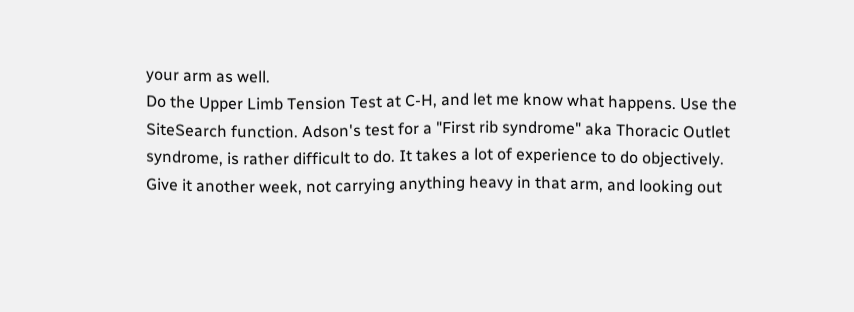your arm as well.
Do the Upper Limb Tension Test at C-H, and let me know what happens. Use the SiteSearch function. Adson's test for a "First rib syndrome" aka Thoracic Outlet syndrome, is rather difficult to do. It takes a lot of experience to do objectively.
Give it another week, not carrying anything heavy in that arm, and looking out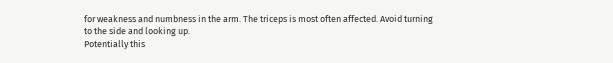for weakness and numbness in the arm. The triceps is most often affected. Avoid turning to the side and looking up.
Potentially this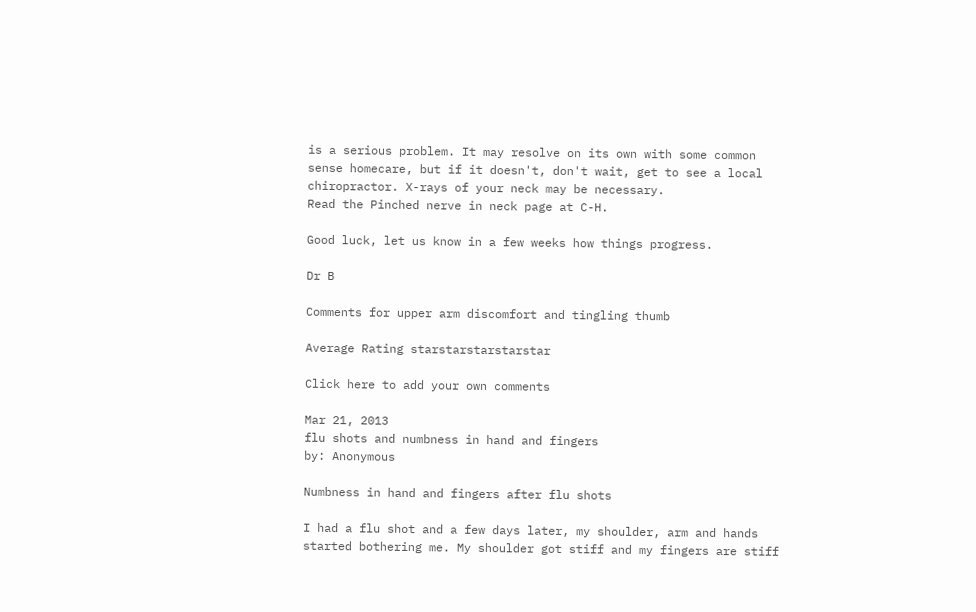is a serious problem. It may resolve on its own with some common sense homecare, but if it doesn't, don't wait, get to see a local chiropractor. X-rays of your neck may be necessary.
Read the Pinched nerve in neck page at C-H.

Good luck, let us know in a few weeks how things progress.

Dr B

Comments for upper arm discomfort and tingling thumb

Average Rating starstarstarstarstar

Click here to add your own comments

Mar 21, 2013
flu shots and numbness in hand and fingers
by: Anonymous

Numbness in hand and fingers after flu shots

I had a flu shot and a few days later, my shoulder, arm and hands started bothering me. My shoulder got stiff and my fingers are stiff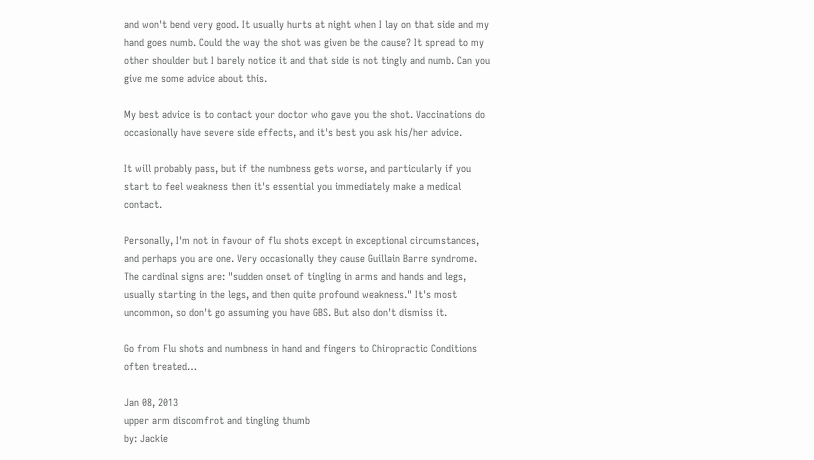and won't bend very good. It usually hurts at night when I lay on that side and my hand goes numb. Could the way the shot was given be the cause? It spread to my other shoulder but I barely notice it and that side is not tingly and numb. Can you give me some advice about this.

My best advice is to contact your doctor who gave you the shot. Vaccinations do occasionally have severe side effects, and it's best you ask his/her advice.

It will probably pass, but if the numbness gets worse, and particularly if you start to feel weakness then it's essential you immediately make a medical contact.

Personally, I'm not in favour of flu shots except in exceptional circumstances, and perhaps you are one. Very occasionally they cause Guillain Barre syndrome. The cardinal signs are: "sudden onset of tingling in arms and hands and legs, usually starting in the legs, and then quite profound weakness." It's most uncommon, so don't go assuming you have GBS. But also don't dismiss it.

Go from Flu shots and numbness in hand and fingers to Chiropractic Conditions often treated…

Jan 08, 2013
upper arm discomfrot and tingling thumb
by: Jackie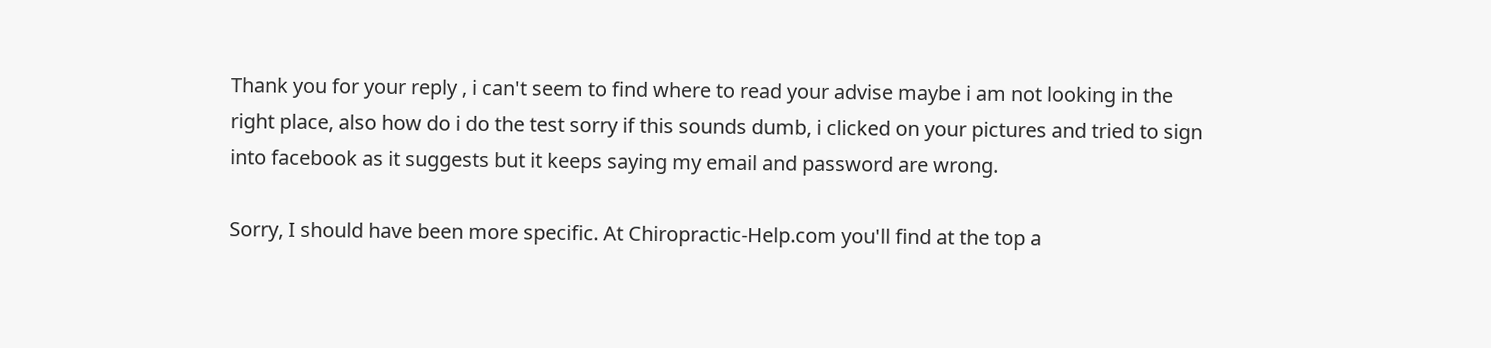Thank you for your reply , i can't seem to find where to read your advise maybe i am not looking in the right place, also how do i do the test sorry if this sounds dumb, i clicked on your pictures and tried to sign into facebook as it suggests but it keeps saying my email and password are wrong.

Sorry, I should have been more specific. At Chiropractic-Help.com you'll find at the top a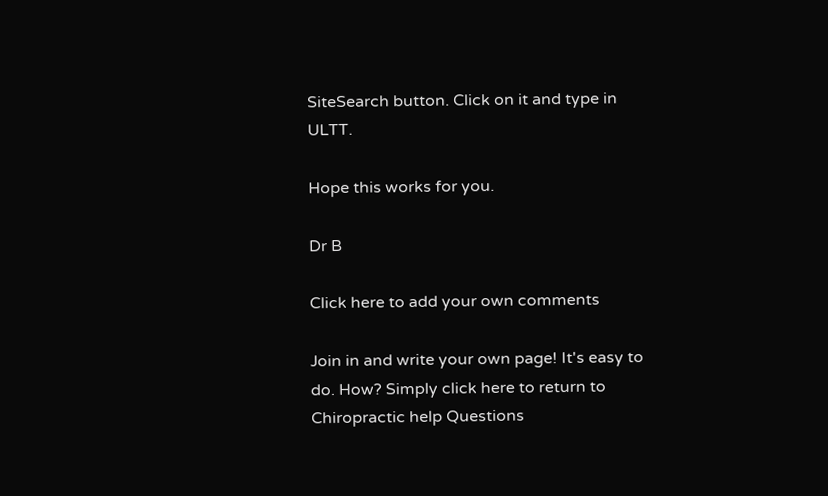SiteSearch button. Click on it and type in ULTT.

Hope this works for you.

Dr B

Click here to add your own comments

Join in and write your own page! It's easy to do. How? Simply click here to return to Chiropractic help Questions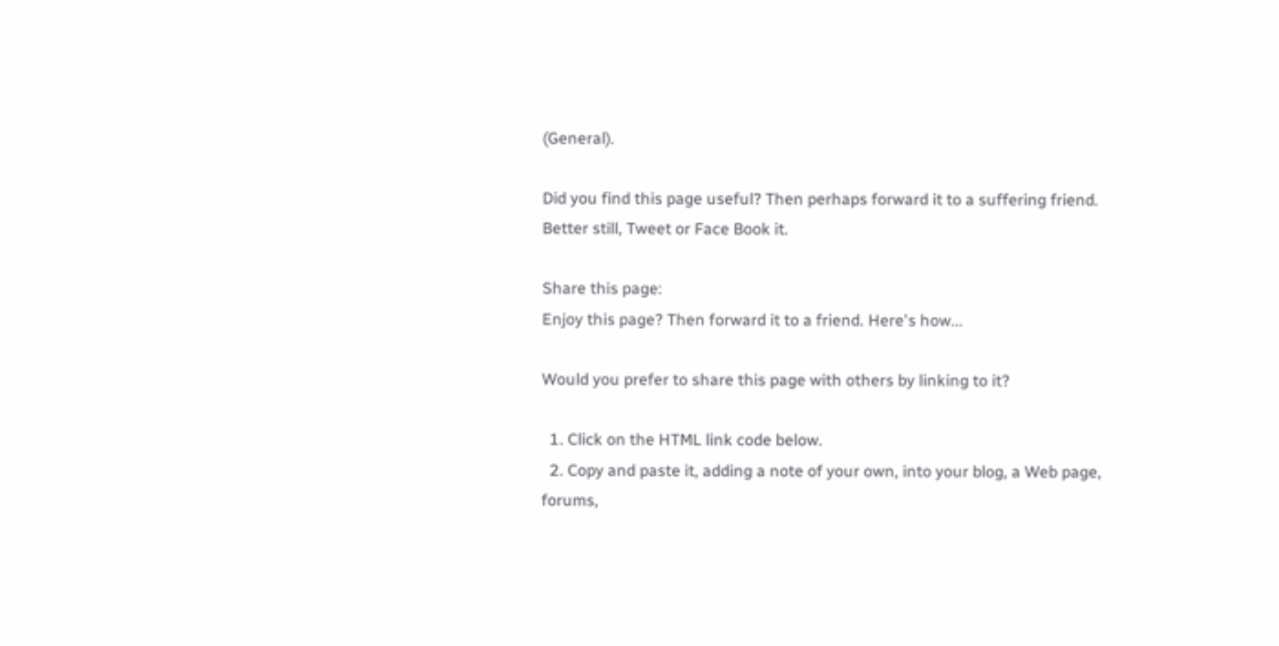(General).

Did you find this page useful? Then perhaps forward it to a suffering friend. Better still, Tweet or Face Book it.

Share this page:
Enjoy this page? Then forward it to a friend. Here's how...

Would you prefer to share this page with others by linking to it?

  1. Click on the HTML link code below.
  2. Copy and paste it, adding a note of your own, into your blog, a Web page, forums,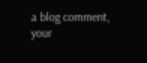a blog comment, your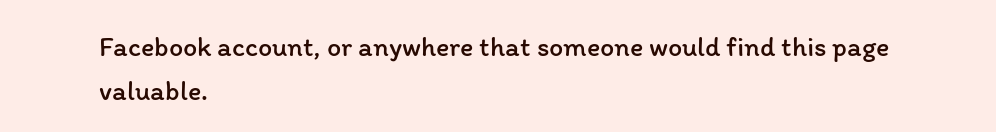Facebook account, or anywhere that someone would find this page valuable.